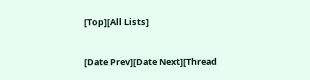[Top][All Lists]

[Date Prev][Date Next][Thread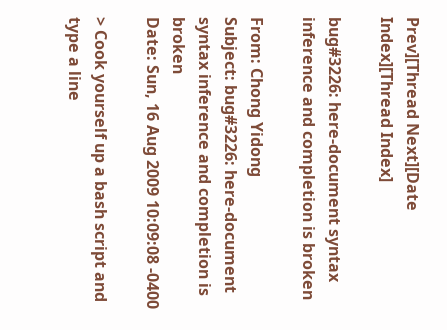Prev][Thread Next][Date Index][Thread Index]

bug#3226: here-document syntax inference and completion is broken

From: Chong Yidong
Subject: bug#3226: here-document syntax inference and completion is broken
Date: Sun, 16 Aug 2009 10:09:08 -0400

> Cook yourself up a bash script and type a line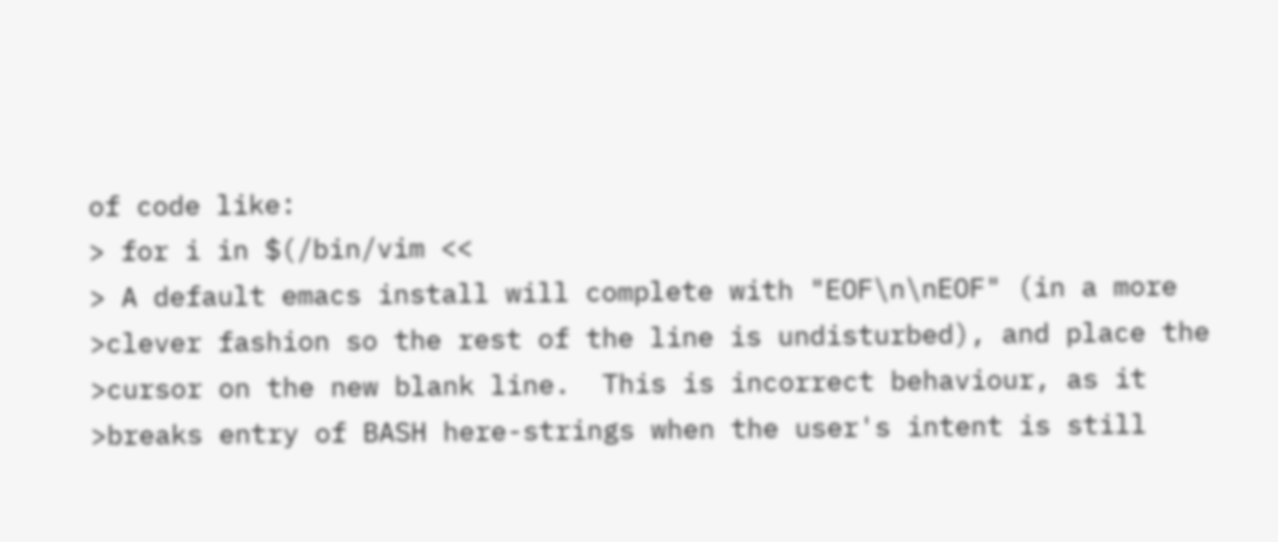of code like:
> for i in $(/bin/vim <<
> A default emacs install will complete with "EOF\n\nEOF" (in a more
>clever fashion so the rest of the line is undisturbed), and place the
>cursor on the new blank line.  This is incorrect behaviour, as it
>breaks entry of BASH here-strings when the user's intent is still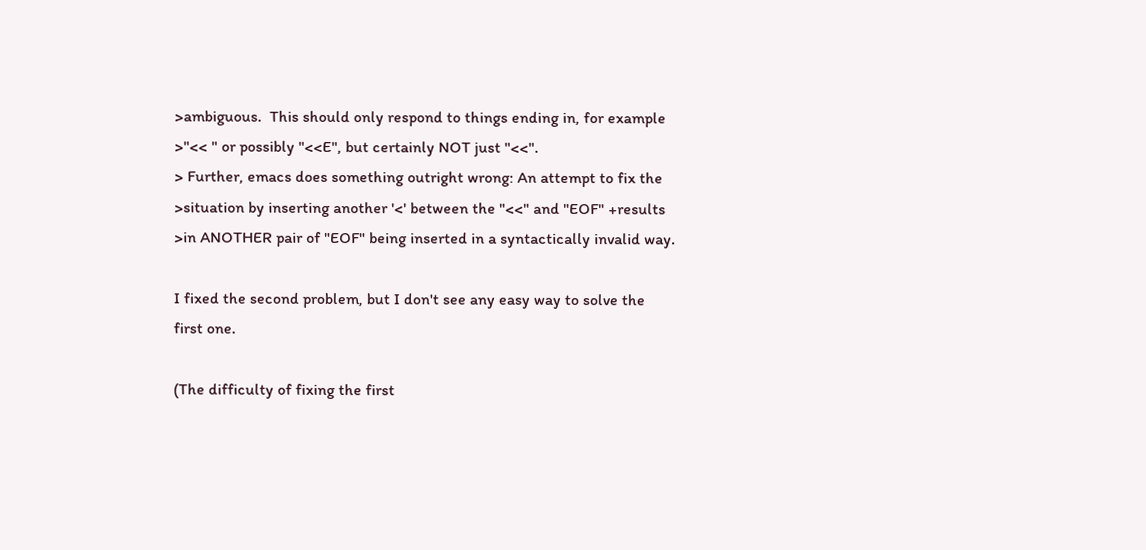>ambiguous.  This should only respond to things ending in, for example
>"<< " or possibly "<<E", but certainly NOT just "<<".
> Further, emacs does something outright wrong: An attempt to fix the
>situation by inserting another '<' between the "<<" and "EOF" +results
>in ANOTHER pair of "EOF" being inserted in a syntactically invalid way.

I fixed the second problem, but I don't see any easy way to solve the
first one.

(The difficulty of fixing the first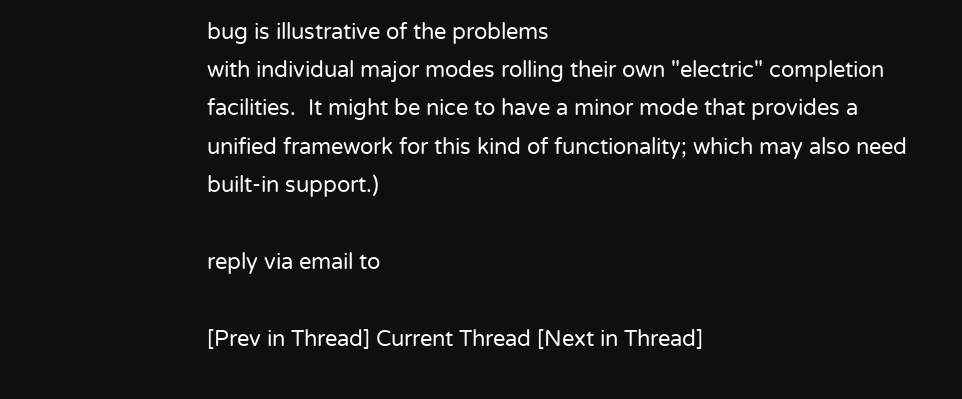bug is illustrative of the problems
with individual major modes rolling their own "electric" completion
facilities.  It might be nice to have a minor mode that provides a
unified framework for this kind of functionality; which may also need
built-in support.)

reply via email to

[Prev in Thread] Current Thread [Next in Thread]